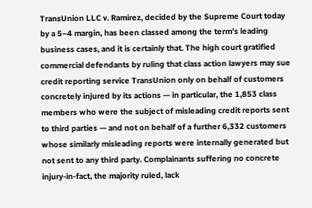TransUnion LLC v. Ramirez, decided by the Supreme Court today by a 5–4 margin, has been classed among the term’s leading business cases, and it is certainly that. The high court gratified commercial defendants by ruling that class action lawyers may sue credit reporting service TransUnion only on behalf of customers concretely injured by its actions — in particular, the 1,853 class members who were the subject of misleading credit reports sent to third parties — and not on behalf of a further 6,332 customers whose similarly misleading reports were internally generated but not sent to any third party. Complainants suffering no concrete injury‐in‐fact, the majority ruled, lack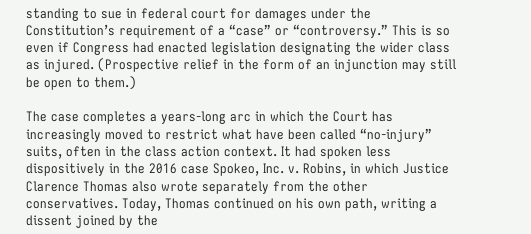standing to sue in federal court for damages under the Constitution’s requirement of a “case” or “controversy.” This is so even if Congress had enacted legislation designating the wider class as injured. (Prospective relief in the form of an injunction may still be open to them.)

The case completes a years‐long arc in which the Court has increasingly moved to restrict what have been called “no‐injury” suits, often in the class action context. It had spoken less dispositively in the 2016 case Spokeo, Inc. v. Robins, in which Justice Clarence Thomas also wrote separately from the other conservatives. Today, Thomas continued on his own path, writing a dissent joined by the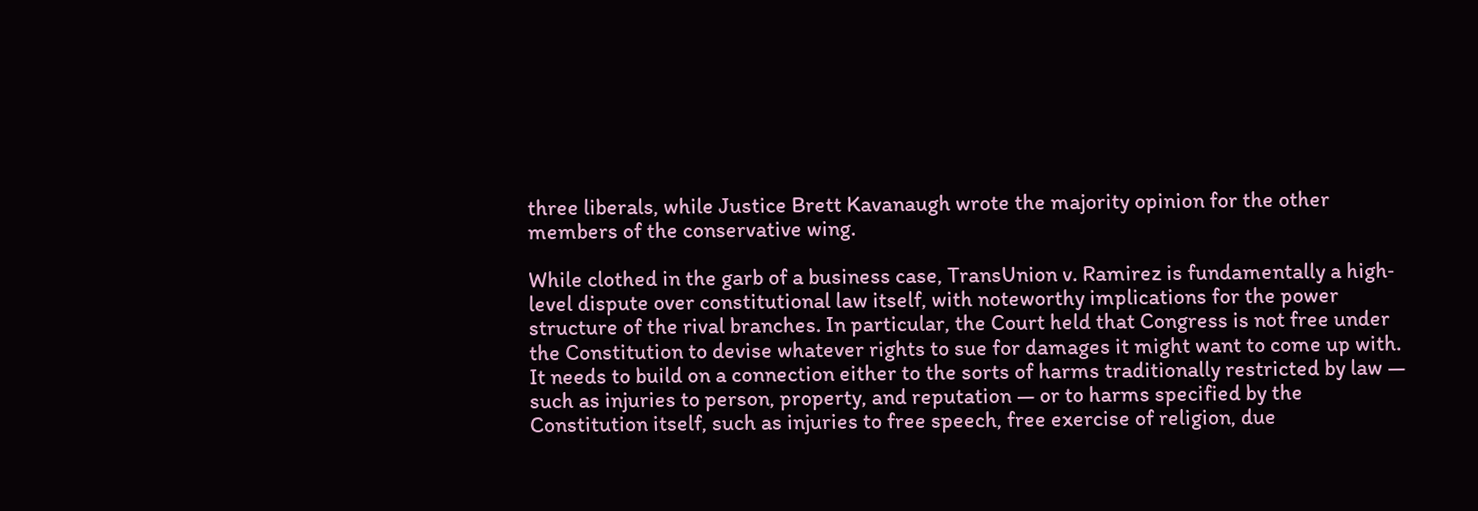three liberals, while Justice Brett Kavanaugh wrote the majority opinion for the other members of the conservative wing.

While clothed in the garb of a business case, TransUnion v. Ramirez is fundamentally a high‐level dispute over constitutional law itself, with noteworthy implications for the power structure of the rival branches. In particular, the Court held that Congress is not free under the Constitution to devise whatever rights to sue for damages it might want to come up with. It needs to build on a connection either to the sorts of harms traditionally restricted by law — such as injuries to person, property, and reputation — or to harms specified by the Constitution itself, such as injuries to free speech, free exercise of religion, due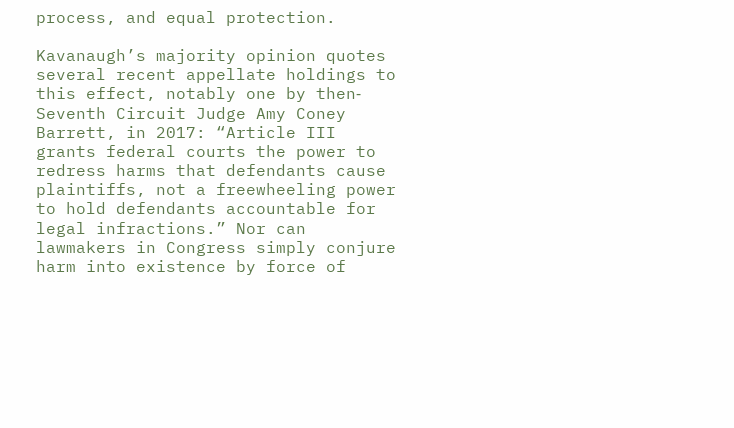process, and equal protection.

Kavanaugh’s majority opinion quotes several recent appellate holdings to this effect, notably one by then‐Seventh Circuit Judge Amy Coney Barrett, in 2017: “Article III grants federal courts the power to redress harms that defendants cause plaintiffs, not a freewheeling power to hold defendants accountable for legal infractions.” Nor can lawmakers in Congress simply conjure harm into existence by force of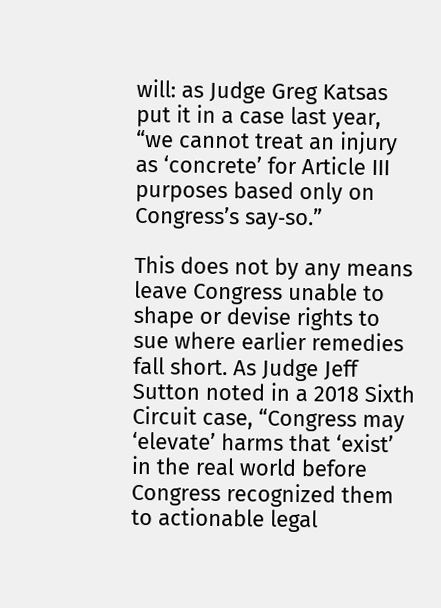will: as Judge Greg Katsas put it in a case last year, “we cannot treat an injury as ‘concrete’ for Article III purposes based only on Congress’s say‐so.”

This does not by any means leave Congress unable to shape or devise rights to sue where earlier remedies fall short. As Judge Jeff Sutton noted in a 2018 Sixth Circuit case, “Congress may ‘elevate’ harms that ‘exist’ in the real world before Congress recognized them to actionable legal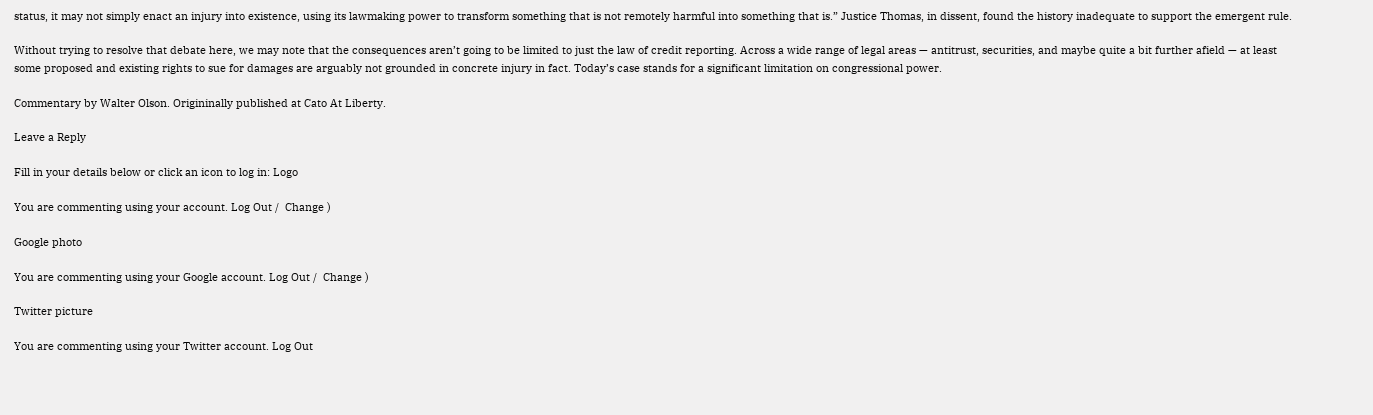status, it may not simply enact an injury into existence, using its lawmaking power to transform something that is not remotely harmful into something that is.” Justice Thomas, in dissent, found the history inadequate to support the emergent rule.

Without trying to resolve that debate here, we may note that the consequences aren’t going to be limited to just the law of credit reporting. Across a wide range of legal areas — antitrust, securities, and maybe quite a bit further afield — at least some proposed and existing rights to sue for damages are arguably not grounded in concrete injury in fact. Today’s case stands for a significant limitation on congressional power.

Commentary by Walter Olson. Origininally published at Cato At Liberty.

Leave a Reply

Fill in your details below or click an icon to log in: Logo

You are commenting using your account. Log Out /  Change )

Google photo

You are commenting using your Google account. Log Out /  Change )

Twitter picture

You are commenting using your Twitter account. Log Out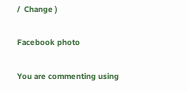/  Change )

Facebook photo

You are commenting using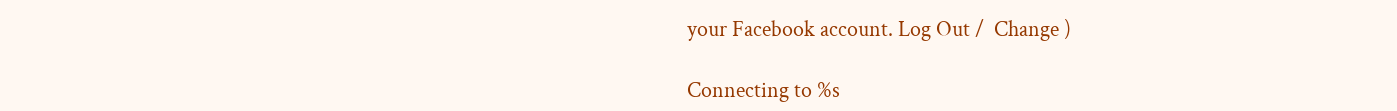your Facebook account. Log Out /  Change )

Connecting to %s